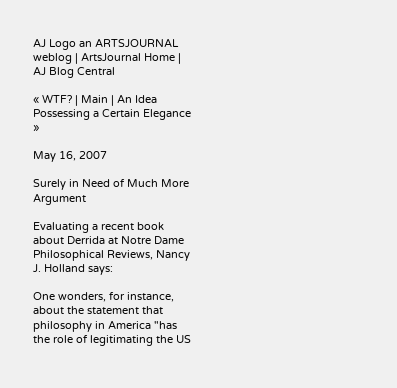AJ Logo an ARTSJOURNAL weblog | ArtsJournal Home | AJ Blog Central

« WTF? | Main | An Idea Possessing a Certain Elegance »

May 16, 2007

Surely in Need of Much More Argument

Evaluating a recent book about Derrida at Notre Dame Philosophical Reviews, Nancy J. Holland says:

One wonders, for instance, about the statement that philosophy in America "has the role of legitimating the US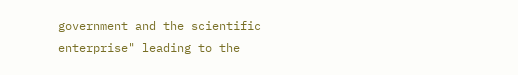government and the scientific enterprise" leading to the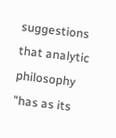suggestions that analytic philosophy "has as its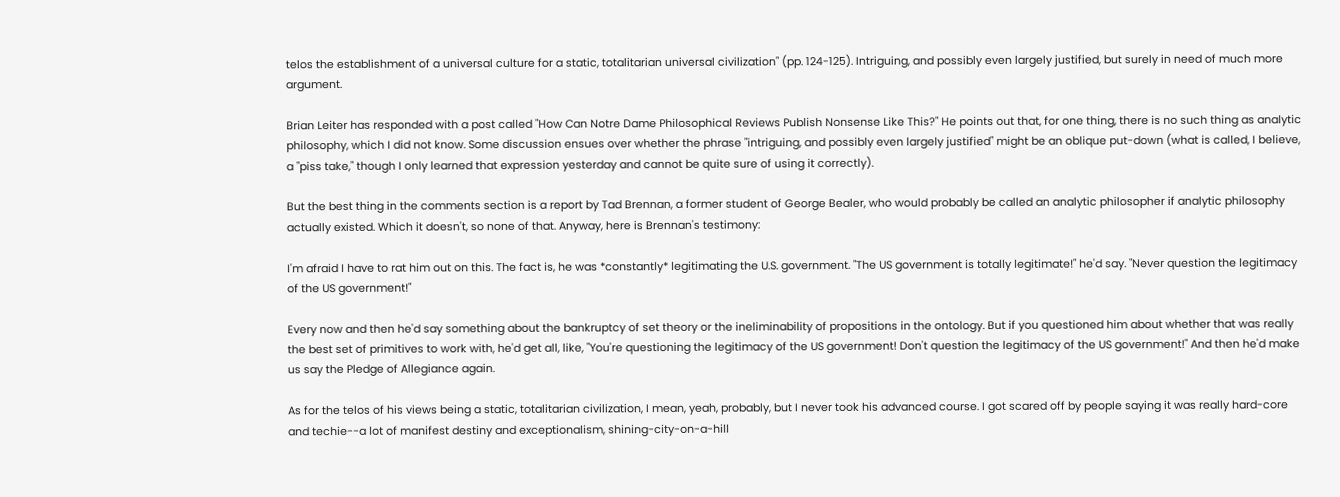telos the establishment of a universal culture for a static, totalitarian universal civilization" (pp. 124-125). Intriguing, and possibly even largely justified, but surely in need of much more argument.

Brian Leiter has responded with a post called "How Can Notre Dame Philosophical Reviews Publish Nonsense Like This?" He points out that, for one thing, there is no such thing as analytic philosophy, which I did not know. Some discussion ensues over whether the phrase "intriguing, and possibly even largely justified" might be an oblique put-down (what is called, I believe, a "piss take," though I only learned that expression yesterday and cannot be quite sure of using it correctly).

But the best thing in the comments section is a report by Tad Brennan, a former student of George Bealer, who would probably be called an analytic philosopher if analytic philosophy actually existed. Which it doesn't, so none of that. Anyway, here is Brennan's testimony:

I'm afraid I have to rat him out on this. The fact is, he was *constantly* legitimating the U.S. government. "The US government is totally legitimate!" he'd say. "Never question the legitimacy of the US government!"

Every now and then he'd say something about the bankruptcy of set theory or the ineliminability of propositions in the ontology. But if you questioned him about whether that was really the best set of primitives to work with, he'd get all, like, "You're questioning the legitimacy of the US government! Don't question the legitimacy of the US government!" And then he'd make us say the Pledge of Allegiance again.

As for the telos of his views being a static, totalitarian civilization, I mean, yeah, probably, but I never took his advanced course. I got scared off by people saying it was really hard-core and techie--a lot of manifest destiny and exceptionalism, shining-city-on-a-hill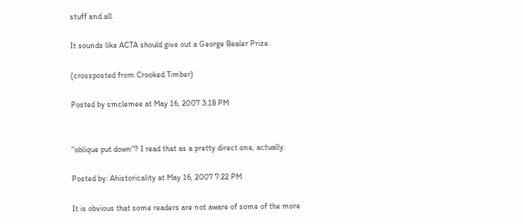stuff and all.

It sounds like ACTA should give out a George Bealer Prize.

(crossposted from Crooked Timber)

Posted by smclemee at May 16, 2007 3:18 PM


"oblique put down"? I read that as a pretty direct one, actually.

Posted by: Ahistoricality at May 16, 2007 7:22 PM

It is obvious that some readers are not aware of some of the more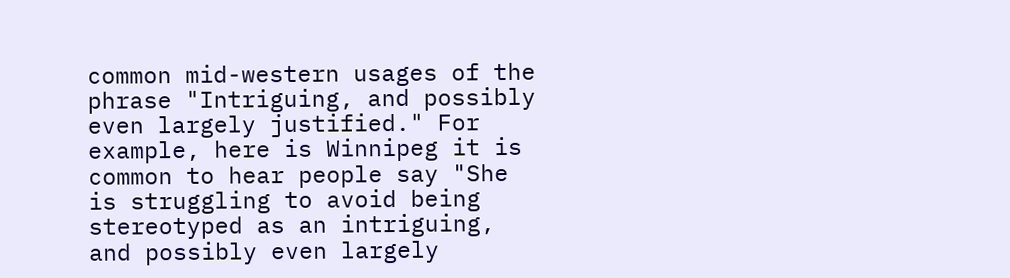common mid-western usages of the phrase "Intriguing, and possibly even largely justified." For example, here is Winnipeg it is common to hear people say "She is struggling to avoid being stereotyped as an intriguing, and possibly even largely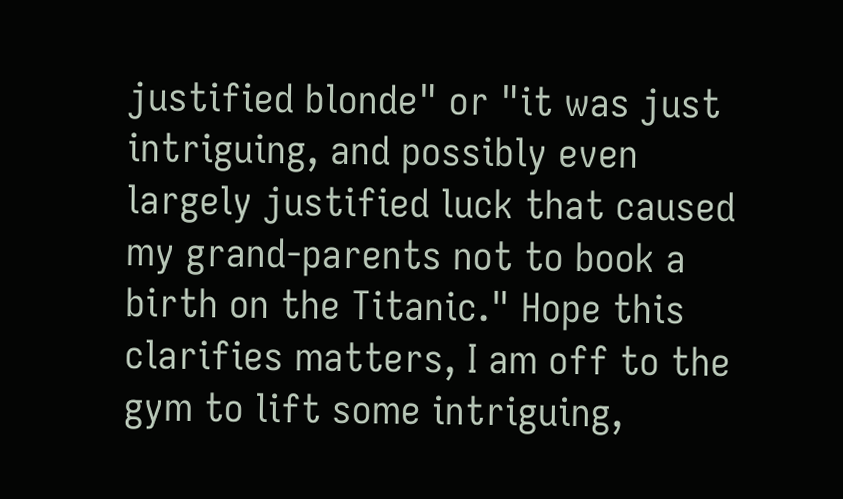justified blonde" or "it was just intriguing, and possibly even largely justified luck that caused my grand-parents not to book a birth on the Titanic." Hope this clarifies matters, I am off to the gym to lift some intriguing,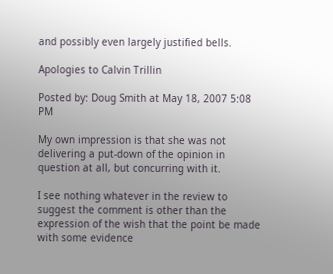and possibly even largely justified bells.

Apologies to Calvin Trillin

Posted by: Doug Smith at May 18, 2007 5:08 PM

My own impression is that she was not delivering a put-down of the opinion in question at all, but concurring with it.

I see nothing whatever in the review to suggest the comment is other than the expression of the wish that the point be made with some evidence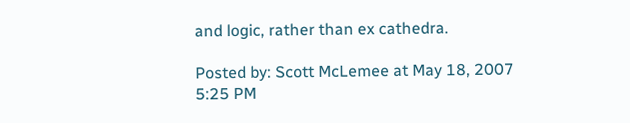and logic, rather than ex cathedra.

Posted by: Scott McLemee at May 18, 2007 5:25 PM